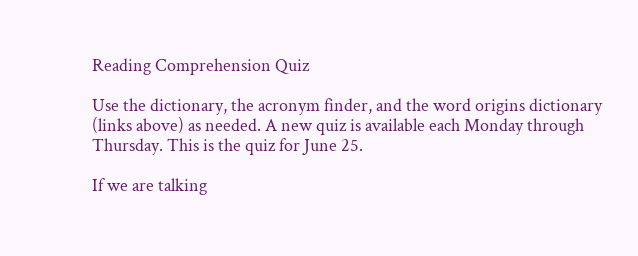Reading Comprehension Quiz

Use the dictionary, the acronym finder, and the word origins dictionary (links above) as needed. A new quiz is available each Monday through Thursday. This is the quiz for June 25.

If we are talking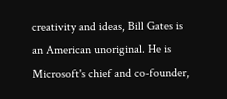creativity and ideas, Bill Gates is an American unoriginal. He is Microsoft's chief and co-founder,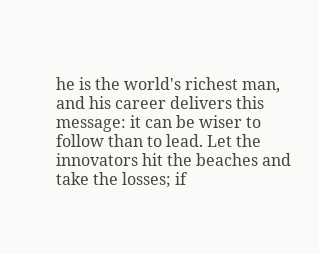he is the world's richest man, and his career delivers this message: it can be wiser to follow than to lead. Let the innovators hit the beaches and take the losses; if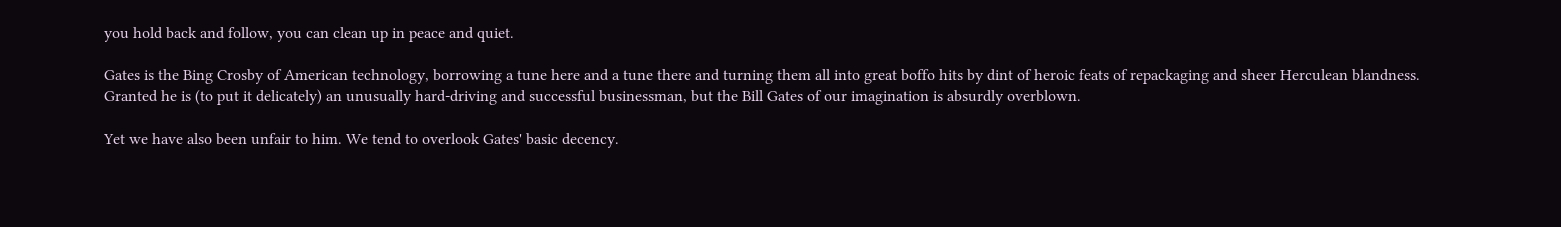you hold back and follow, you can clean up in peace and quiet.

Gates is the Bing Crosby of American technology, borrowing a tune here and a tune there and turning them all into great boffo hits by dint of heroic feats of repackaging and sheer Herculean blandness. Granted he is (to put it delicately) an unusually hard-driving and successful businessman, but the Bill Gates of our imagination is absurdly overblown.

Yet we have also been unfair to him. We tend to overlook Gates' basic decency.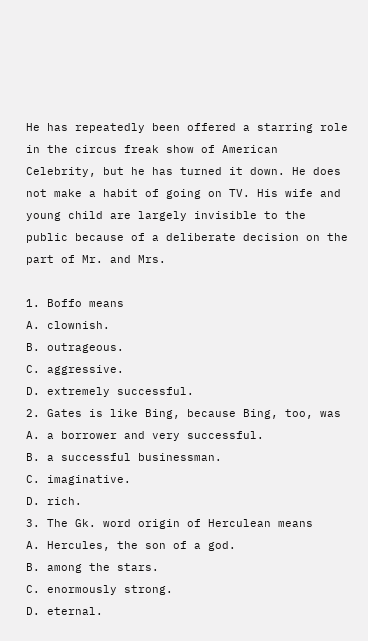He has repeatedly been offered a starring role in the circus freak show of American Celebrity, but he has turned it down. He does not make a habit of going on TV. His wife and young child are largely invisible to the public because of a deliberate decision on the part of Mr. and Mrs.

1. Boffo means
A. clownish.
B. outrageous.
C. aggressive.
D. extremely successful.
2. Gates is like Bing, because Bing, too, was
A. a borrower and very successful.
B. a successful businessman.
C. imaginative.
D. rich.
3. The Gk. word origin of Herculean means
A. Hercules, the son of a god.
B. among the stars.
C. enormously strong.
D. eternal.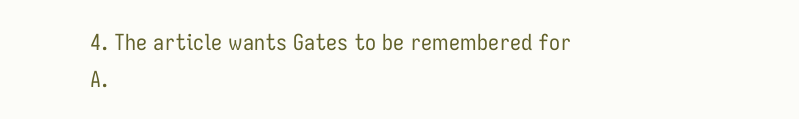4. The article wants Gates to be remembered for
A.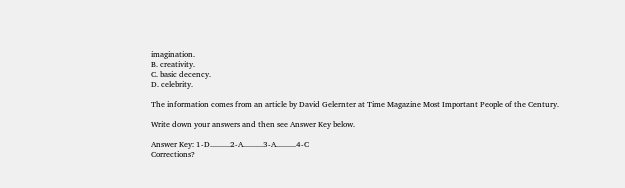imagination.
B. creativity.
C. basic decency.
D. celebrity.

The information comes from an article by David Gelernter at Time Magazine Most Important People of the Century.

Write down your answers and then see Answer Key below.

Answer Key: 1-D..........2-A..........3-A..........4-C
Corrections?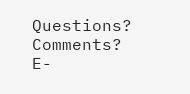Questions? Comments? E-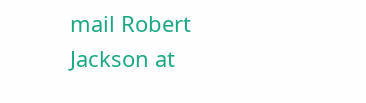mail Robert Jackson at